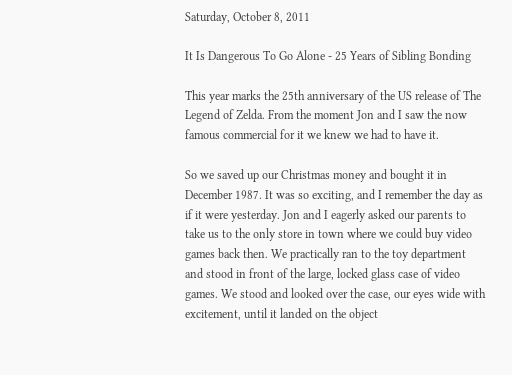Saturday, October 8, 2011

It Is Dangerous To Go Alone - 25 Years of Sibling Bonding

This year marks the 25th anniversary of the US release of The Legend of Zelda. From the moment Jon and I saw the now famous commercial for it we knew we had to have it.

So we saved up our Christmas money and bought it in December 1987. It was so exciting, and I remember the day as if it were yesterday. Jon and I eagerly asked our parents to take us to the only store in town where we could buy video games back then. We practically ran to the toy department and stood in front of the large, locked glass case of video games. We stood and looked over the case, our eyes wide with excitement, until it landed on the object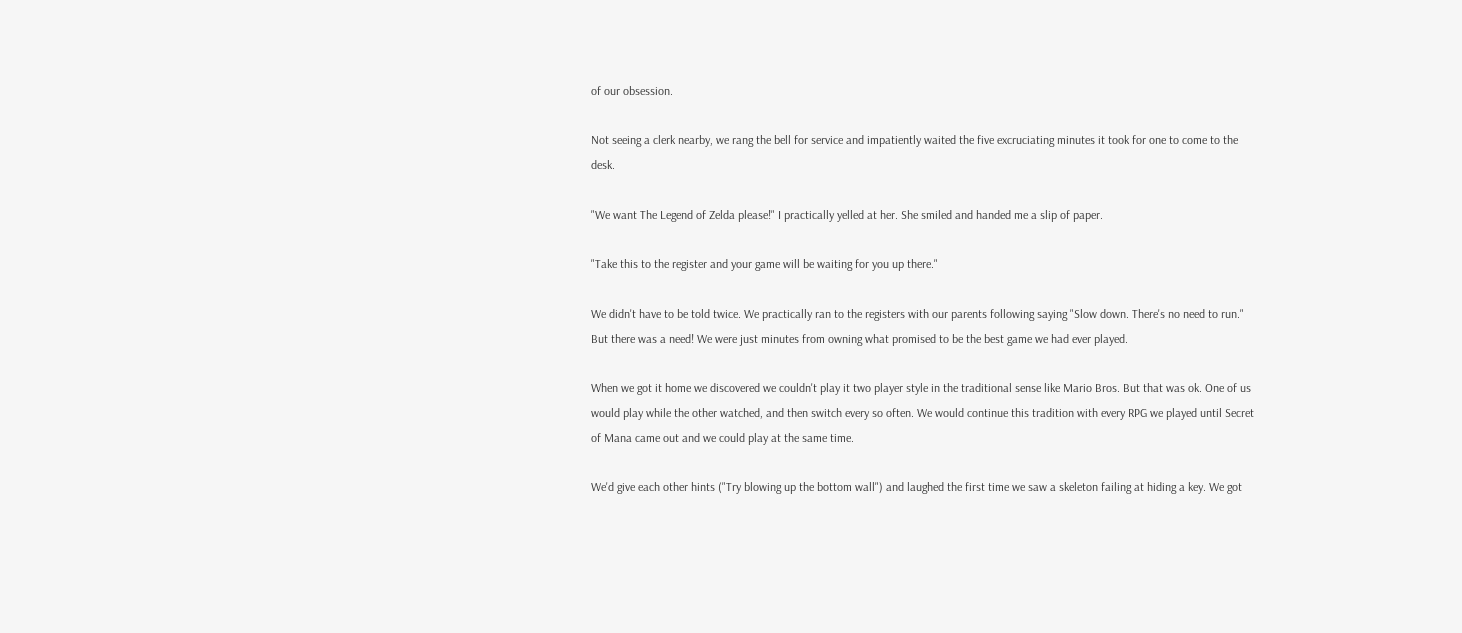of our obsession.

Not seeing a clerk nearby, we rang the bell for service and impatiently waited the five excruciating minutes it took for one to come to the desk.

"We want The Legend of Zelda please!" I practically yelled at her. She smiled and handed me a slip of paper.

"Take this to the register and your game will be waiting for you up there."

We didn't have to be told twice. We practically ran to the registers with our parents following saying "Slow down. There's no need to run." But there was a need! We were just minutes from owning what promised to be the best game we had ever played.

When we got it home we discovered we couldn't play it two player style in the traditional sense like Mario Bros. But that was ok. One of us would play while the other watched, and then switch every so often. We would continue this tradition with every RPG we played until Secret of Mana came out and we could play at the same time.

We'd give each other hints ("Try blowing up the bottom wall") and laughed the first time we saw a skeleton failing at hiding a key. We got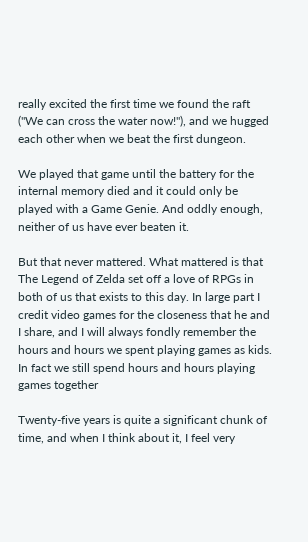really excited the first time we found the raft ("We can cross the water now!"), and we hugged each other when we beat the first dungeon.

We played that game until the battery for the internal memory died and it could only be played with a Game Genie. And oddly enough, neither of us have ever beaten it.

But that never mattered. What mattered is that The Legend of Zelda set off a love of RPGs in both of us that exists to this day. In large part I credit video games for the closeness that he and I share, and I will always fondly remember the hours and hours we spent playing games as kids. In fact we still spend hours and hours playing games together

Twenty-five years is quite a significant chunk of time, and when I think about it, I feel very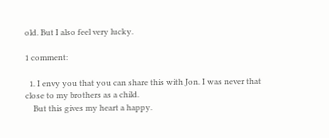old. But I also feel very lucky.

1 comment:

  1. I envy you that you can share this with Jon. I was never that close to my brothers as a child.
    But this gives my heart a happy.